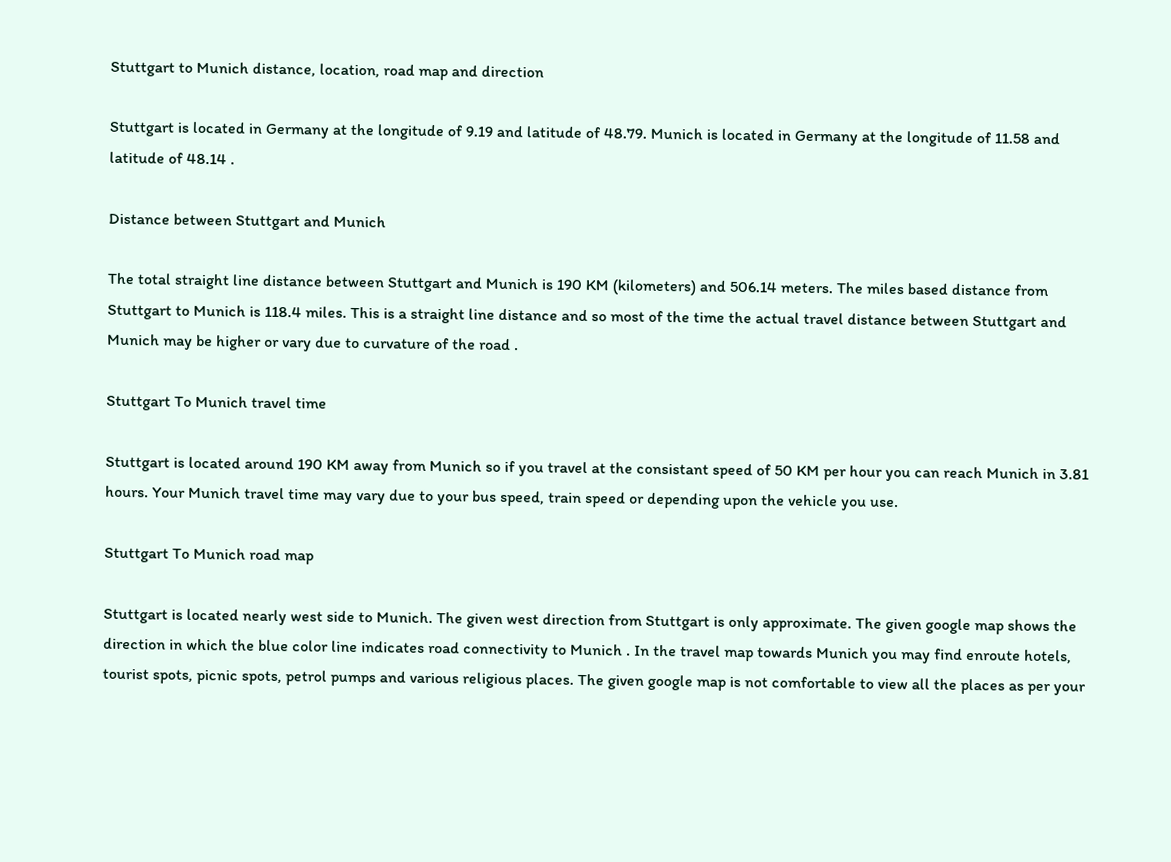Stuttgart to Munich distance, location, road map and direction

Stuttgart is located in Germany at the longitude of 9.19 and latitude of 48.79. Munich is located in Germany at the longitude of 11.58 and latitude of 48.14 .

Distance between Stuttgart and Munich

The total straight line distance between Stuttgart and Munich is 190 KM (kilometers) and 506.14 meters. The miles based distance from Stuttgart to Munich is 118.4 miles. This is a straight line distance and so most of the time the actual travel distance between Stuttgart and Munich may be higher or vary due to curvature of the road .

Stuttgart To Munich travel time

Stuttgart is located around 190 KM away from Munich so if you travel at the consistant speed of 50 KM per hour you can reach Munich in 3.81 hours. Your Munich travel time may vary due to your bus speed, train speed or depending upon the vehicle you use.

Stuttgart To Munich road map

Stuttgart is located nearly west side to Munich. The given west direction from Stuttgart is only approximate. The given google map shows the direction in which the blue color line indicates road connectivity to Munich . In the travel map towards Munich you may find enroute hotels, tourist spots, picnic spots, petrol pumps and various religious places. The given google map is not comfortable to view all the places as per your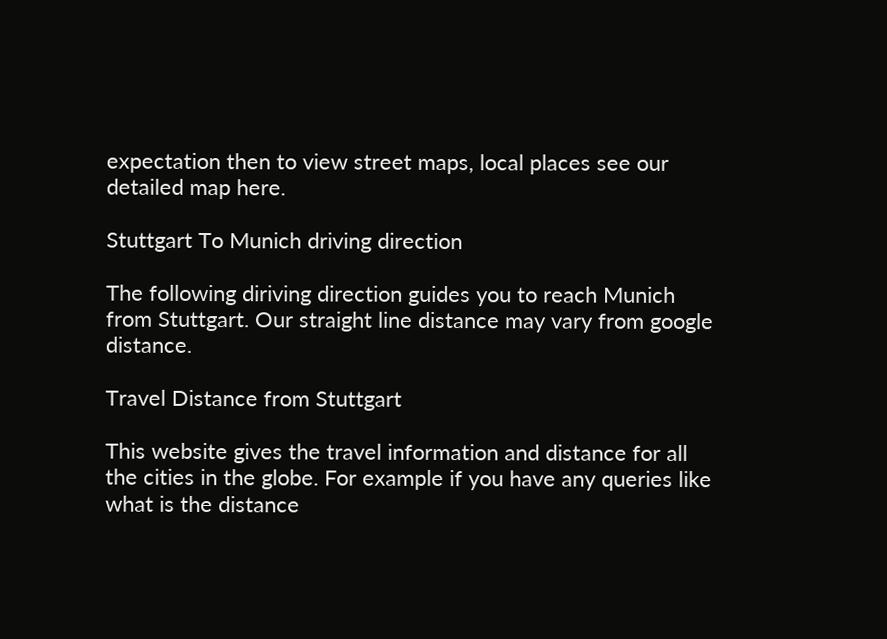expectation then to view street maps, local places see our detailed map here.

Stuttgart To Munich driving direction

The following diriving direction guides you to reach Munich from Stuttgart. Our straight line distance may vary from google distance.

Travel Distance from Stuttgart

This website gives the travel information and distance for all the cities in the globe. For example if you have any queries like what is the distance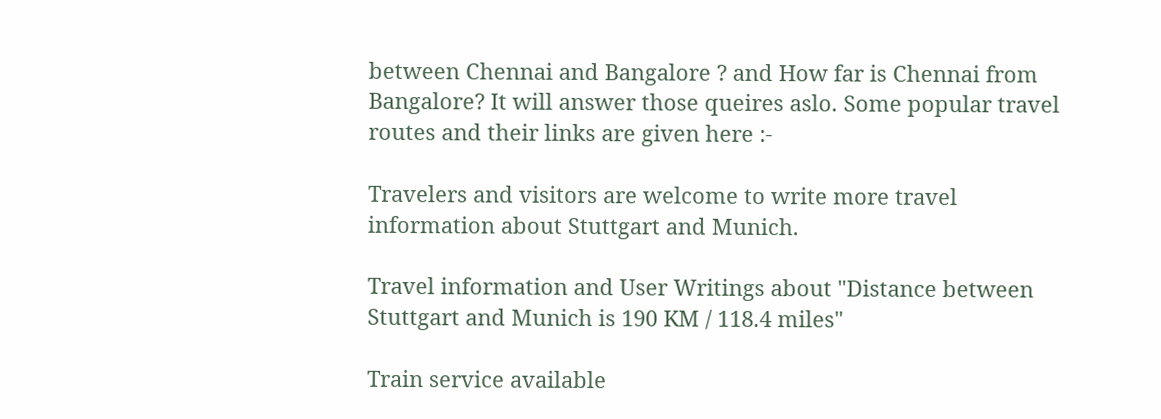between Chennai and Bangalore ? and How far is Chennai from Bangalore? It will answer those queires aslo. Some popular travel routes and their links are given here :-

Travelers and visitors are welcome to write more travel information about Stuttgart and Munich.

Travel information and User Writings about "Distance between Stuttgart and Munich is 190 KM / 118.4 miles"

Train service available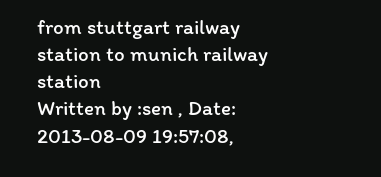from stuttgart railway station to munich railway station
Written by :sen , Date: 2013-08-09 19:57:08,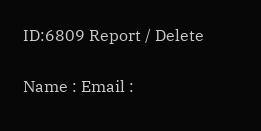ID:6809 Report / Delete

Name : Email :